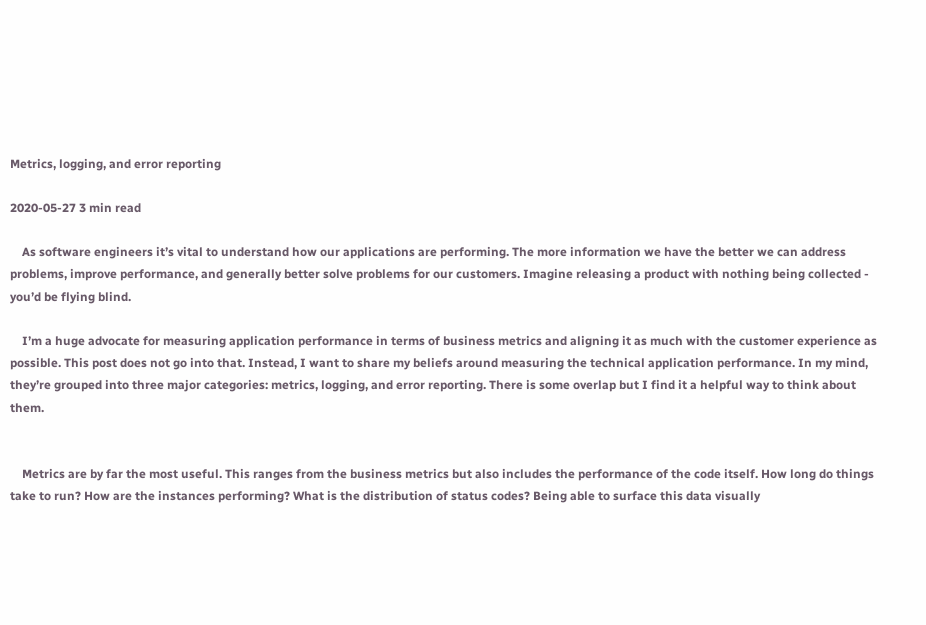Metrics, logging, and error reporting

2020-05-27 3 min read

    As software engineers it’s vital to understand how our applications are performing. The more information we have the better we can address problems, improve performance, and generally better solve problems for our customers. Imagine releasing a product with nothing being collected - you’d be flying blind.

    I’m a huge advocate for measuring application performance in terms of business metrics and aligning it as much with the customer experience as possible. This post does not go into that. Instead, I want to share my beliefs around measuring the technical application performance. In my mind, they’re grouped into three major categories: metrics, logging, and error reporting. There is some overlap but I find it a helpful way to think about them.


    Metrics are by far the most useful. This ranges from the business metrics but also includes the performance of the code itself. How long do things take to run? How are the instances performing? What is the distribution of status codes? Being able to surface this data visually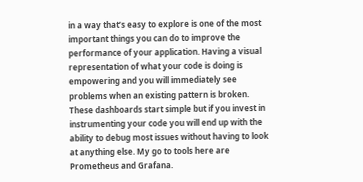in a way that’s easy to explore is one of the most important things you can do to improve the performance of your application. Having a visual representation of what your code is doing is empowering and you will immediately see problems when an existing pattern is broken. These dashboards start simple but if you invest in instrumenting your code you will end up with the ability to debug most issues without having to look at anything else. My go to tools here are Prometheus and Grafana.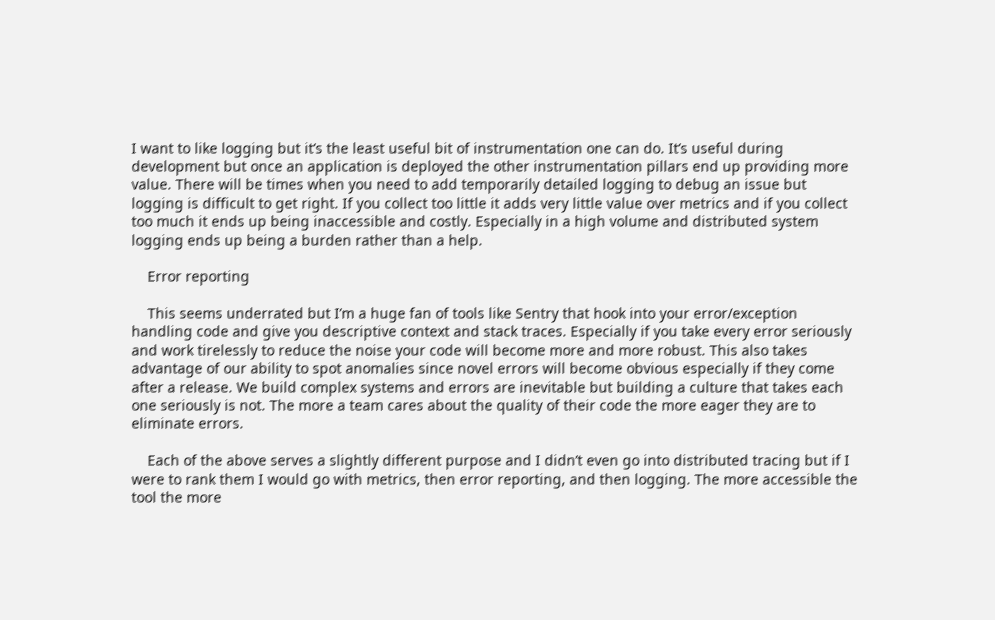I want to like logging but it’s the least useful bit of instrumentation one can do. It’s useful during development but once an application is deployed the other instrumentation pillars end up providing more value. There will be times when you need to add temporarily detailed logging to debug an issue but logging is difficult to get right. If you collect too little it adds very little value over metrics and if you collect too much it ends up being inaccessible and costly. Especially in a high volume and distributed system logging ends up being a burden rather than a help.

    Error reporting

    This seems underrated but I’m a huge fan of tools like Sentry that hook into your error/exception handling code and give you descriptive context and stack traces. Especially if you take every error seriously and work tirelessly to reduce the noise your code will become more and more robust. This also takes advantage of our ability to spot anomalies since novel errors will become obvious especially if they come after a release. We build complex systems and errors are inevitable but building a culture that takes each one seriously is not. The more a team cares about the quality of their code the more eager they are to eliminate errors.

    Each of the above serves a slightly different purpose and I didn’t even go into distributed tracing but if I were to rank them I would go with metrics, then error reporting, and then logging. The more accessible the tool the more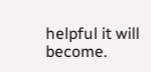helpful it will become.